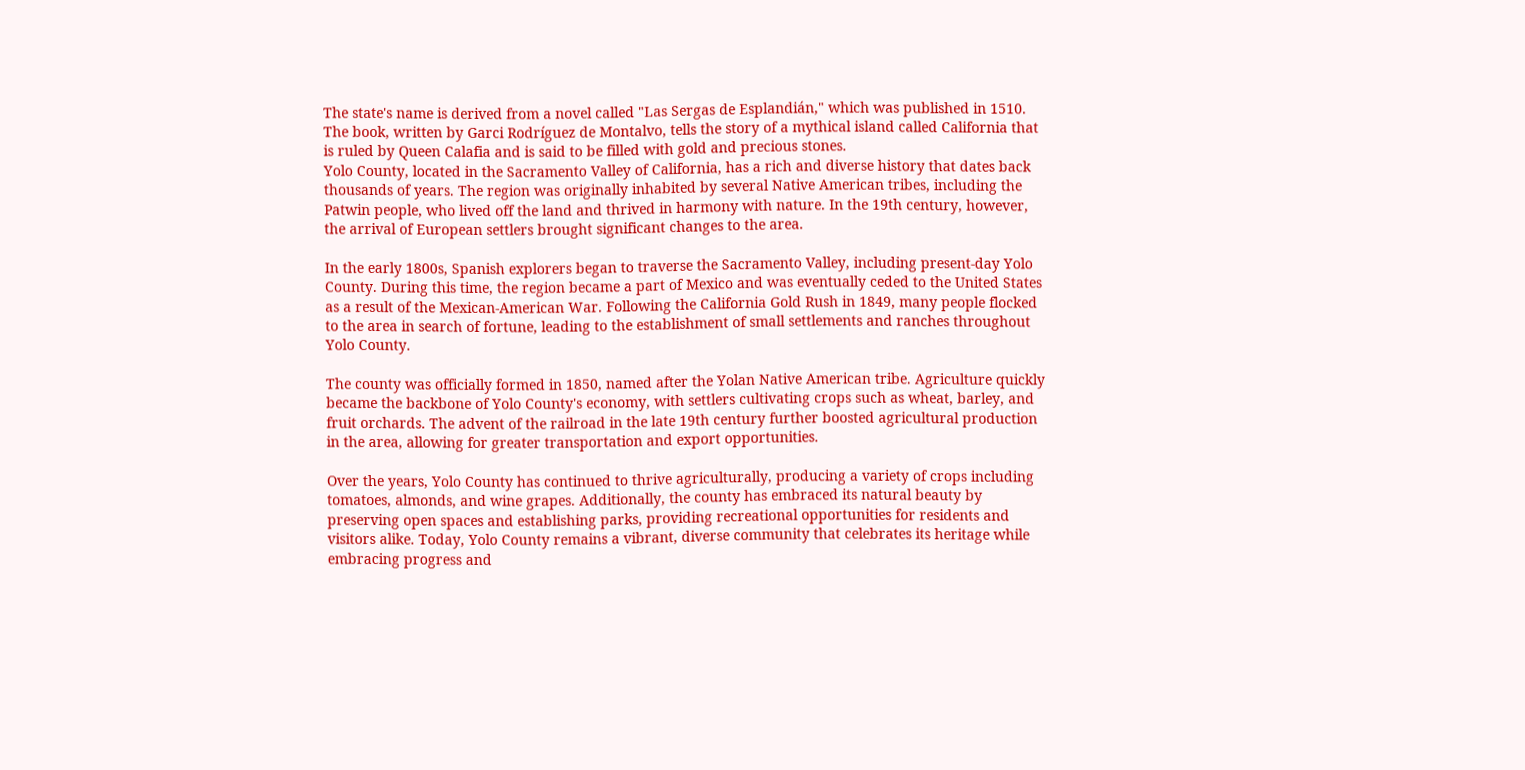The state's name is derived from a novel called "Las Sergas de Esplandián," which was published in 1510. The book, written by Garci Rodríguez de Montalvo, tells the story of a mythical island called California that is ruled by Queen Calafia and is said to be filled with gold and precious stones.
Yolo County, located in the Sacramento Valley of California, has a rich and diverse history that dates back thousands of years. The region was originally inhabited by several Native American tribes, including the Patwin people, who lived off the land and thrived in harmony with nature. In the 19th century, however, the arrival of European settlers brought significant changes to the area.

In the early 1800s, Spanish explorers began to traverse the Sacramento Valley, including present-day Yolo County. During this time, the region became a part of Mexico and was eventually ceded to the United States as a result of the Mexican-American War. Following the California Gold Rush in 1849, many people flocked to the area in search of fortune, leading to the establishment of small settlements and ranches throughout Yolo County.

The county was officially formed in 1850, named after the Yolan Native American tribe. Agriculture quickly became the backbone of Yolo County's economy, with settlers cultivating crops such as wheat, barley, and fruit orchards. The advent of the railroad in the late 19th century further boosted agricultural production in the area, allowing for greater transportation and export opportunities.

Over the years, Yolo County has continued to thrive agriculturally, producing a variety of crops including tomatoes, almonds, and wine grapes. Additionally, the county has embraced its natural beauty by preserving open spaces and establishing parks, providing recreational opportunities for residents and visitors alike. Today, Yolo County remains a vibrant, diverse community that celebrates its heritage while embracing progress and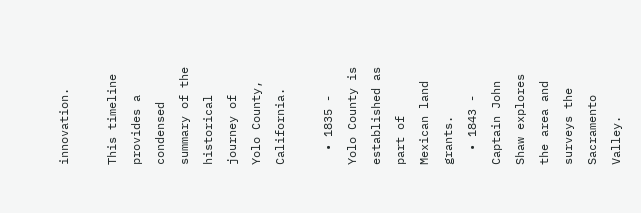innovation.

This timeline provides a condensed summary of the historical journey of Yolo County, California.

  • 1835 - Yolo County is established as part of Mexican land grants.
  • 1843 - Captain John Shaw explores the area and surveys the Sacramento Valley.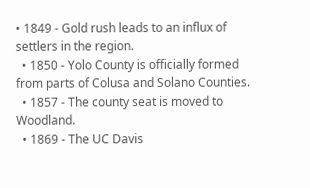• 1849 - Gold rush leads to an influx of settlers in the region.
  • 1850 - Yolo County is officially formed from parts of Colusa and Solano Counties.
  • 1857 - The county seat is moved to Woodland.
  • 1869 - The UC Davis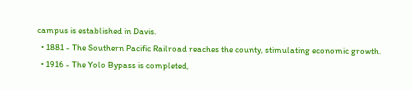campus is established in Davis.
  • 1881 - The Southern Pacific Railroad reaches the county, stimulating economic growth.
  • 1916 - The Yolo Bypass is completed,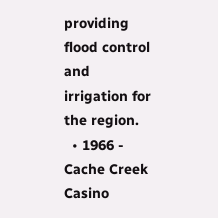providing flood control and irrigation for the region.
  • 1966 - Cache Creek Casino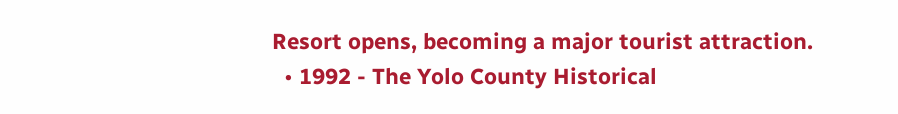Resort opens, becoming a major tourist attraction.
  • 1992 - The Yolo County Historical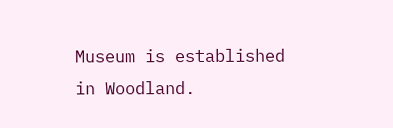Museum is established in Woodland.